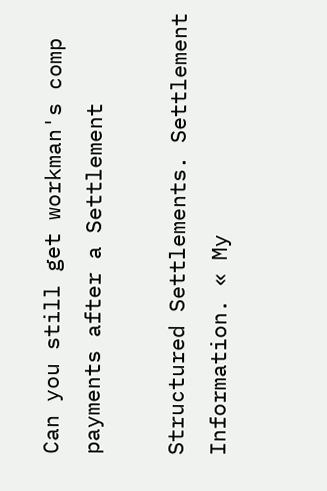Can you still get workman's comp payments after a Settlement

Structured Settlements. Settlement Information. « My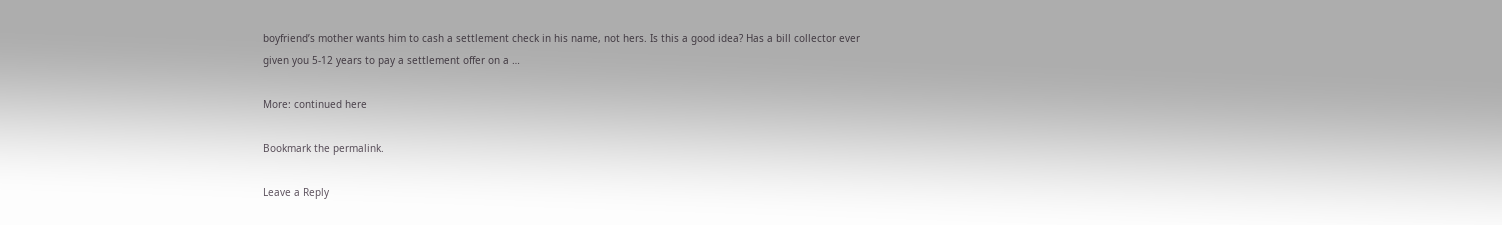boyfriend’s mother wants him to cash a settlement check in his name, not hers. Is this a good idea? Has a bill collector ever given you 5-12 years to pay a settlement offer on a …

More: continued here

Bookmark the permalink.

Leave a Reply